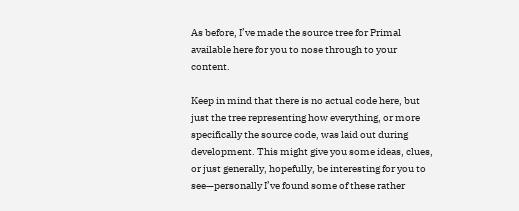As before, I’ve made the source tree for Primal available here for you to nose through to your content.

Keep in mind that there is no actual code here, but just the tree representing how everything, or more specifically the source code, was laid out during development. This might give you some ideas, clues, or just generally, hopefully, be interesting for you to see—personally I’ve found some of these rather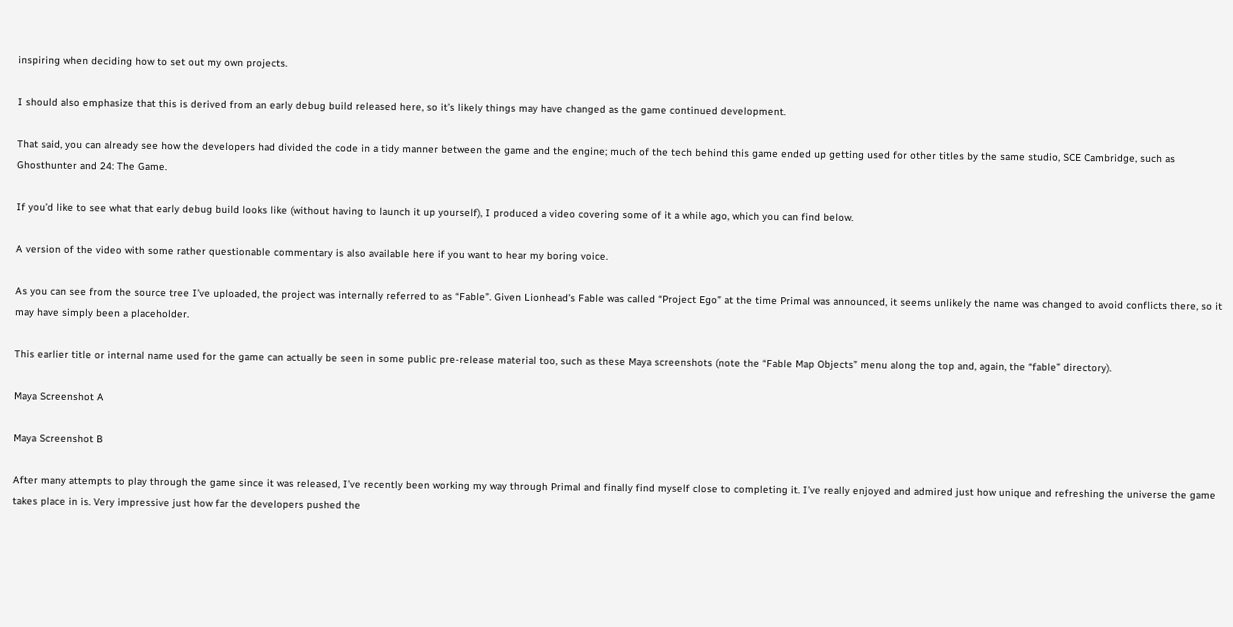inspiring when deciding how to set out my own projects.

I should also emphasize that this is derived from an early debug build released here, so it’s likely things may have changed as the game continued development.

That said, you can already see how the developers had divided the code in a tidy manner between the game and the engine; much of the tech behind this game ended up getting used for other titles by the same studio, SCE Cambridge, such as Ghosthunter and 24: The Game.

If you’d like to see what that early debug build looks like (without having to launch it up yourself), I produced a video covering some of it a while ago, which you can find below.

A version of the video with some rather questionable commentary is also available here if you want to hear my boring voice.

As you can see from the source tree I’ve uploaded, the project was internally referred to as “Fable”. Given Lionhead’s Fable was called “Project Ego” at the time Primal was announced, it seems unlikely the name was changed to avoid conflicts there, so it may have simply been a placeholder.

This earlier title or internal name used for the game can actually be seen in some public pre-release material too, such as these Maya screenshots (note the “Fable Map Objects” menu along the top and, again, the “fable” directory).

Maya Screenshot A

Maya Screenshot B

After many attempts to play through the game since it was released, I’ve recently been working my way through Primal and finally find myself close to completing it. I’ve really enjoyed and admired just how unique and refreshing the universe the game takes place in is. Very impressive just how far the developers pushed the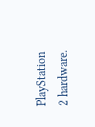PlayStation 2 hardware.